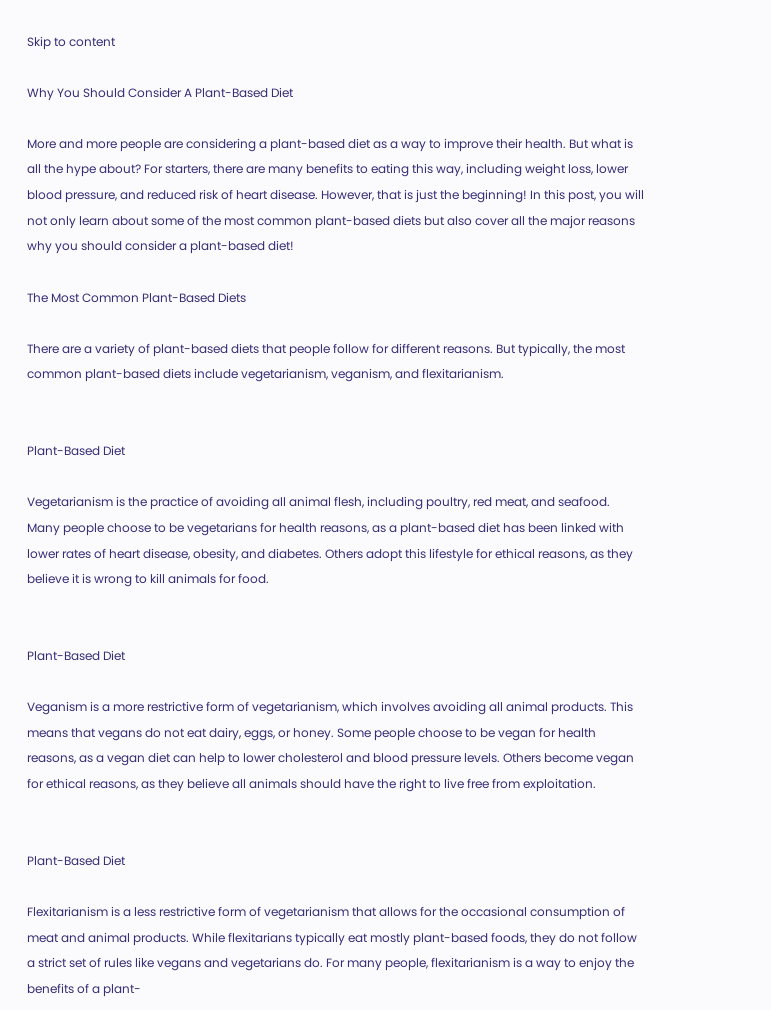Skip to content

Why You Should Consider A Plant-Based Diet

More and more people are considering a plant-based diet as a way to improve their health. But what is all the hype about? For starters, there are many benefits to eating this way, including weight loss, lower blood pressure, and reduced risk of heart disease. However, that is just the beginning! In this post, you will not only learn about some of the most common plant-based diets but also cover all the major reasons why you should consider a plant-based diet!

The Most Common Plant-Based Diets

There are a variety of plant-based diets that people follow for different reasons. But typically, the most common plant-based diets include vegetarianism, veganism, and flexitarianism.


Plant-Based Diet

Vegetarianism is the practice of avoiding all animal flesh, including poultry, red meat, and seafood. Many people choose to be vegetarians for health reasons, as a plant-based diet has been linked with lower rates of heart disease, obesity, and diabetes. Others adopt this lifestyle for ethical reasons, as they believe it is wrong to kill animals for food.


Plant-Based Diet

Veganism is a more restrictive form of vegetarianism, which involves avoiding all animal products. This means that vegans do not eat dairy, eggs, or honey. Some people choose to be vegan for health reasons, as a vegan diet can help to lower cholesterol and blood pressure levels. Others become vegan for ethical reasons, as they believe all animals should have the right to live free from exploitation.


Plant-Based Diet

Flexitarianism is a less restrictive form of vegetarianism that allows for the occasional consumption of meat and animal products. While flexitarians typically eat mostly plant-based foods, they do not follow a strict set of rules like vegans and vegetarians do. For many people, flexitarianism is a way to enjoy the benefits of a plant-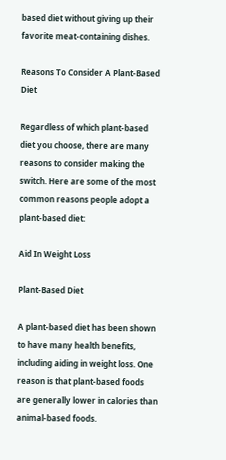based diet without giving up their favorite meat-containing dishes.

Reasons To Consider A Plant-Based Diet

Regardless of which plant-based diet you choose, there are many reasons to consider making the switch. Here are some of the most common reasons people adopt a plant-based diet:

Aid In Weight Loss

Plant-Based Diet

A plant-based diet has been shown to have many health benefits, including aiding in weight loss. One reason is that plant-based foods are generally lower in calories than animal-based foods.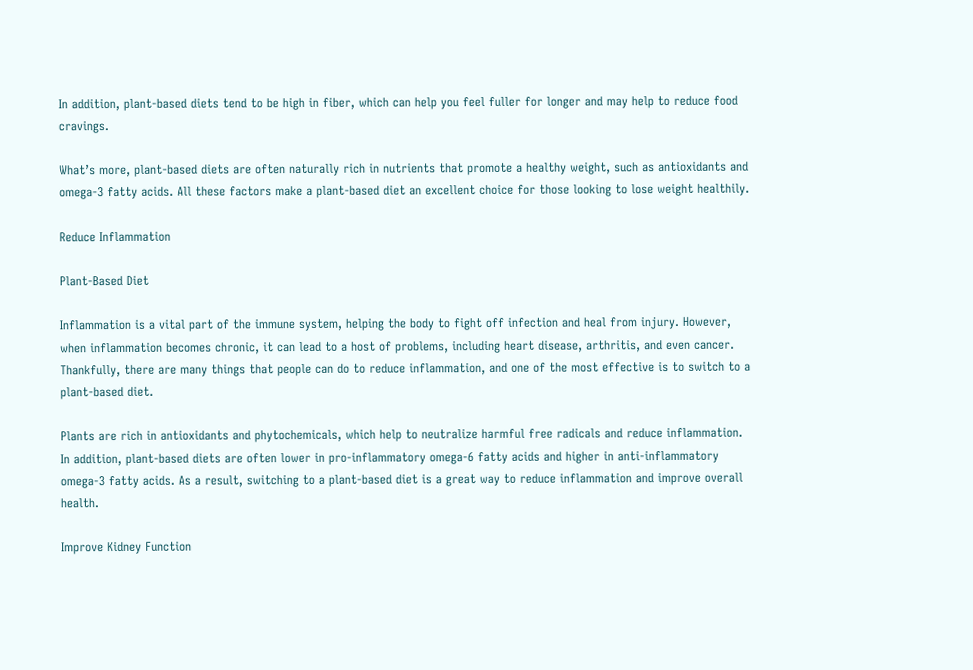In addition, plant-based diets tend to be high in fiber, which can help you feel fuller for longer and may help to reduce food cravings.

What’s more, plant-based diets are often naturally rich in nutrients that promote a healthy weight, such as antioxidants and omega-3 fatty acids. All these factors make a plant-based diet an excellent choice for those looking to lose weight healthily.

Reduce Inflammation

Plant-Based Diet

Inflammation is a vital part of the immune system, helping the body to fight off infection and heal from injury. However, when inflammation becomes chronic, it can lead to a host of problems, including heart disease, arthritis, and even cancer. Thankfully, there are many things that people can do to reduce inflammation, and one of the most effective is to switch to a plant-based diet.

Plants are rich in antioxidants and phytochemicals, which help to neutralize harmful free radicals and reduce inflammation. In addition, plant-based diets are often lower in pro-inflammatory omega-6 fatty acids and higher in anti-inflammatory omega-3 fatty acids. As a result, switching to a plant-based diet is a great way to reduce inflammation and improve overall health.

Improve Kidney Function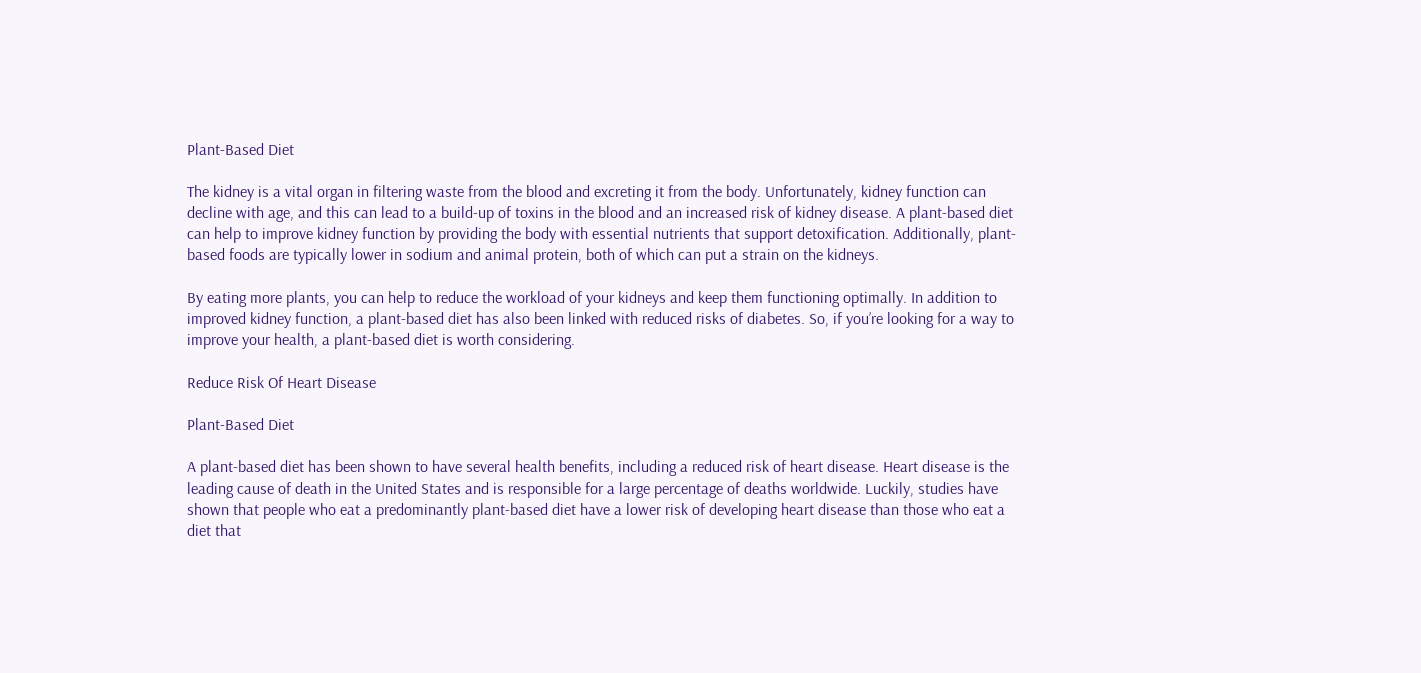Plant-Based Diet

The kidney is a vital organ in filtering waste from the blood and excreting it from the body. Unfortunately, kidney function can decline with age, and this can lead to a build-up of toxins in the blood and an increased risk of kidney disease. A plant-based diet can help to improve kidney function by providing the body with essential nutrients that support detoxification. Additionally, plant-based foods are typically lower in sodium and animal protein, both of which can put a strain on the kidneys.

By eating more plants, you can help to reduce the workload of your kidneys and keep them functioning optimally. In addition to improved kidney function, a plant-based diet has also been linked with reduced risks of diabetes. So, if you’re looking for a way to improve your health, a plant-based diet is worth considering.

Reduce Risk Of Heart Disease

Plant-Based Diet

A plant-based diet has been shown to have several health benefits, including a reduced risk of heart disease. Heart disease is the leading cause of death in the United States and is responsible for a large percentage of deaths worldwide. Luckily, studies have shown that people who eat a predominantly plant-based diet have a lower risk of developing heart disease than those who eat a diet that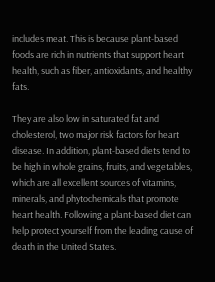includes meat. This is because plant-based foods are rich in nutrients that support heart health, such as fiber, antioxidants, and healthy fats.

They are also low in saturated fat and cholesterol, two major risk factors for heart disease. In addition, plant-based diets tend to be high in whole grains, fruits, and vegetables, which are all excellent sources of vitamins, minerals, and phytochemicals that promote heart health. Following a plant-based diet can help protect yourself from the leading cause of death in the United States.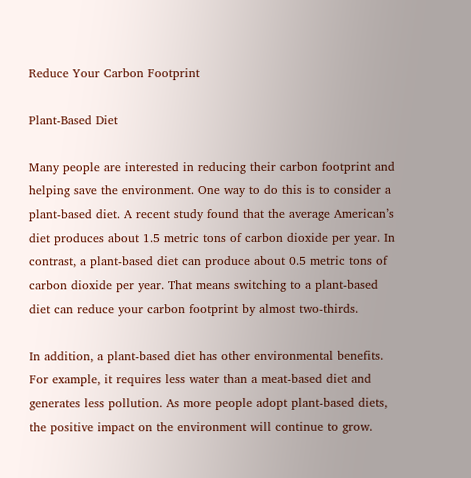Reduce Your Carbon Footprint

Plant-Based Diet

Many people are interested in reducing their carbon footprint and helping save the environment. One way to do this is to consider a plant-based diet. A recent study found that the average American’s diet produces about 1.5 metric tons of carbon dioxide per year. In contrast, a plant-based diet can produce about 0.5 metric tons of carbon dioxide per year. That means switching to a plant-based diet can reduce your carbon footprint by almost two-thirds.

In addition, a plant-based diet has other environmental benefits. For example, it requires less water than a meat-based diet and generates less pollution. As more people adopt plant-based diets, the positive impact on the environment will continue to grow.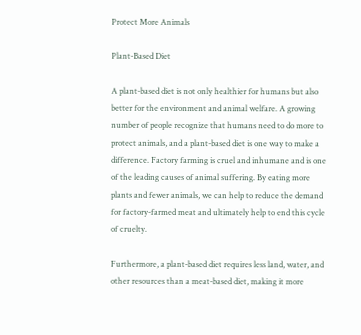Protect More Animals

Plant-Based Diet

A plant-based diet is not only healthier for humans but also better for the environment and animal welfare. A growing number of people recognize that humans need to do more to protect animals, and a plant-based diet is one way to make a difference. Factory farming is cruel and inhumane and is one of the leading causes of animal suffering. By eating more plants and fewer animals, we can help to reduce the demand for factory-farmed meat and ultimately help to end this cycle of cruelty.

Furthermore, a plant-based diet requires less land, water, and other resources than a meat-based diet, making it more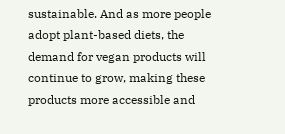sustainable. And as more people adopt plant-based diets, the demand for vegan products will continue to grow, making these products more accessible and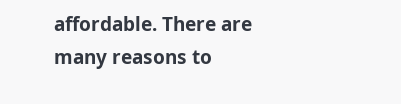affordable. There are many reasons to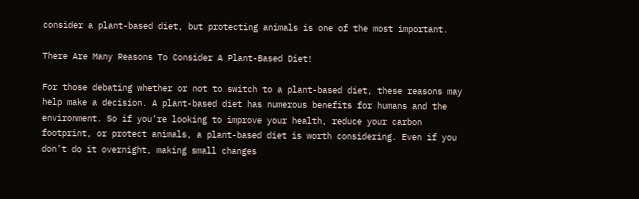consider a plant-based diet, but protecting animals is one of the most important.

There Are Many Reasons To Consider A Plant-Based Diet!

For those debating whether or not to switch to a plant-based diet, these reasons may help make a decision. A plant-based diet has numerous benefits for humans and the environment. So if you’re looking to improve your health, reduce your carbon footprint, or protect animals, a plant-based diet is worth considering. Even if you don’t do it overnight, making small changes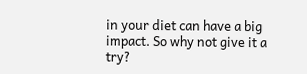in your diet can have a big impact. So why not give it a try?